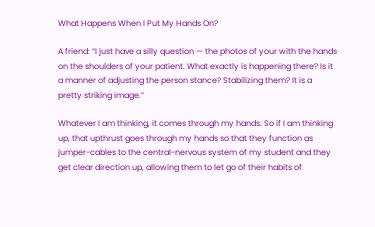What Happens When I Put My Hands On?

A friend: “I just have a silly question — the photos of your with the hands on the shoulders of your patient. What exactly is happening there? Is it a manner of adjusting the person stance? Stabilizing them? It is a pretty striking image.”

Whatever I am thinking, it comes through my hands. So if I am thinking up, that upthrust goes through my hands so that they function as jumper-cables to the central-nervous system of my student and they get clear direction up, allowing them to let go of their habits of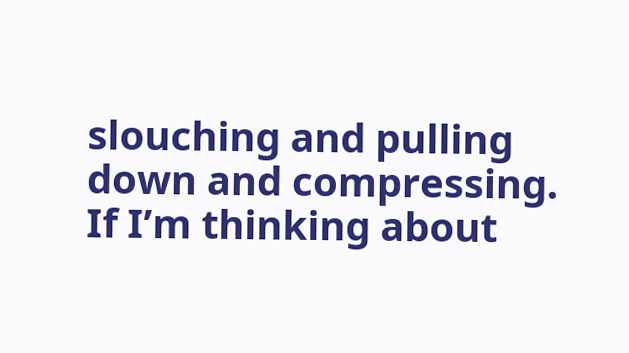slouching and pulling down and compressing. If I’m thinking about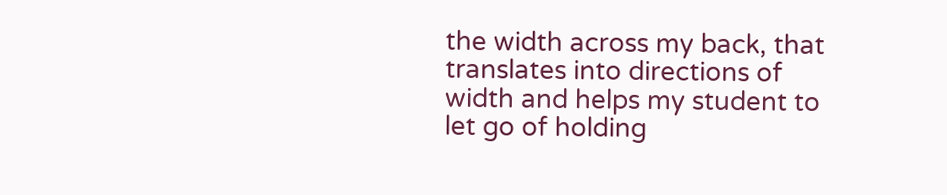the width across my back, that translates into directions of width and helps my student to let go of holding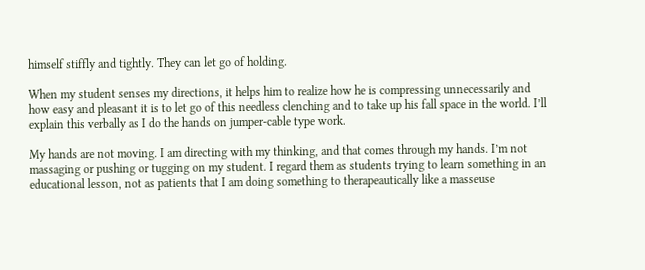himself stiffly and tightly. They can let go of holding.

When my student senses my directions, it helps him to realize how he is compressing unnecessarily and how easy and pleasant it is to let go of this needless clenching and to take up his fall space in the world. I’ll explain this verbally as I do the hands on jumper-cable type work.

My hands are not moving. I am directing with my thinking, and that comes through my hands. I’m not massaging or pushing or tugging on my student. I regard them as students trying to learn something in an educational lesson, not as patients that I am doing something to therapeautically like a masseuse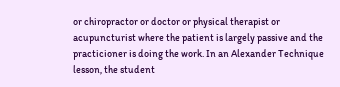or chiropractor or doctor or physical therapist or acupuncturist where the patient is largely passive and the practicioner is doing the work. In an Alexander Technique lesson, the student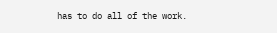has to do all of the work.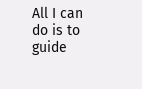All I can do is to guide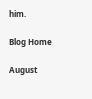him.

Blog Home

August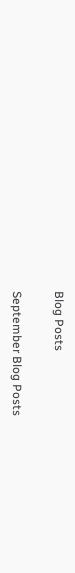Blog Posts

September Blog Posts